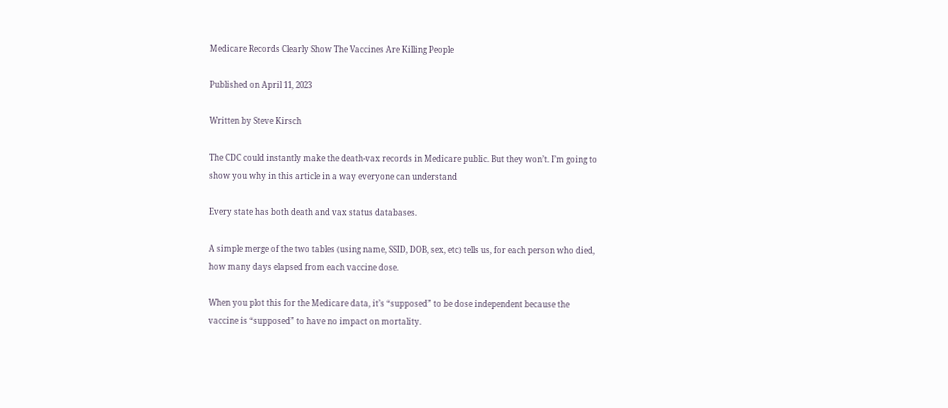Medicare Records Clearly Show The Vaccines Are Killing People

Published on April 11, 2023

Written by Steve Kirsch

The CDC could instantly make the death-vax records in Medicare public. But they won’t. I’m going to show you why in this article in a way everyone can understand

Every state has both death and vax status databases.

A simple merge of the two tables (using name, SSID, DOB, sex, etc) tells us, for each person who died, how many days elapsed from each vaccine dose.

When you plot this for the Medicare data, it’s “supposed” to be dose independent because the vaccine is “supposed” to have no impact on mortality.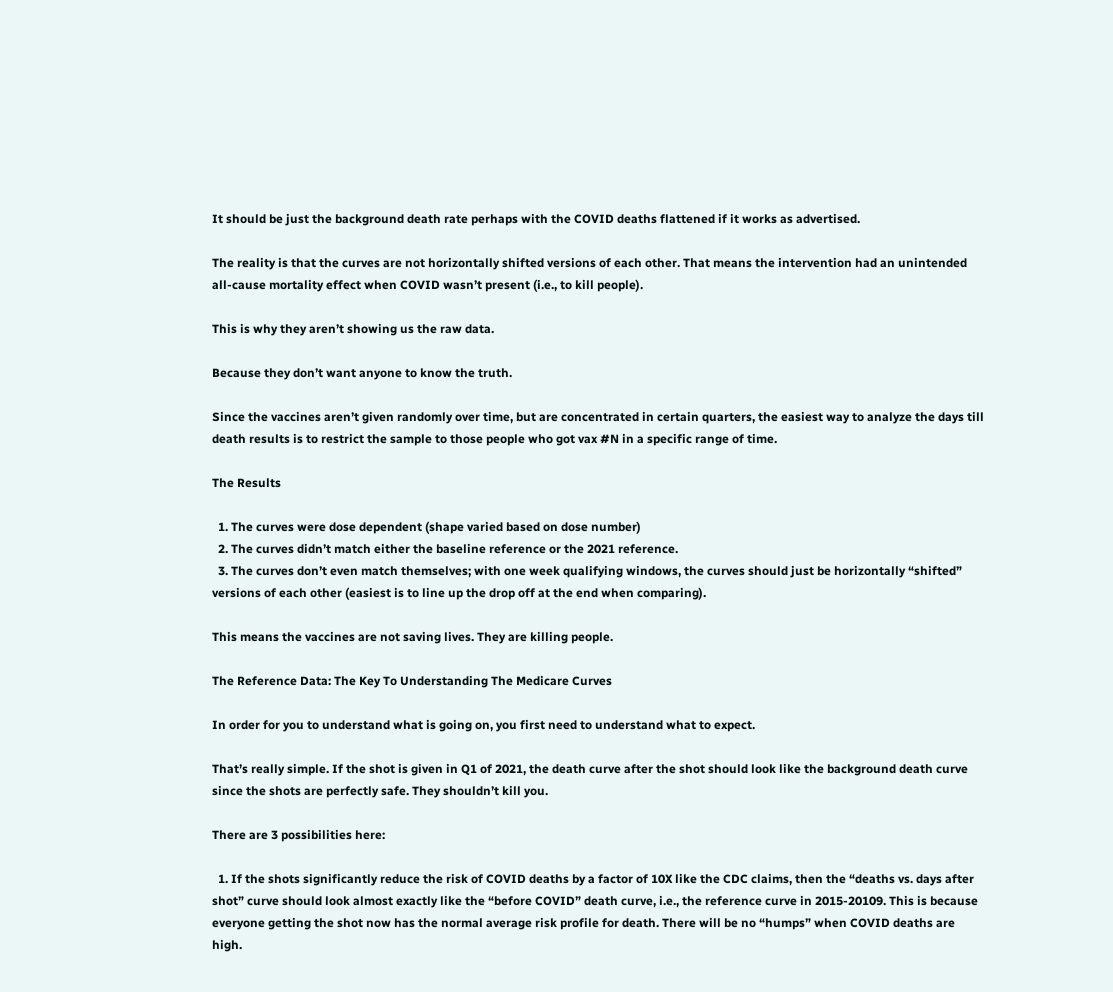It should be just the background death rate perhaps with the COVID deaths flattened if it works as advertised.

The reality is that the curves are not horizontally shifted versions of each other. That means the intervention had an unintended all-cause mortality effect when COVID wasn’t present (i.e., to kill people).

This is why they aren’t showing us the raw data.

Because they don’t want anyone to know the truth.

Since the vaccines aren’t given randomly over time, but are concentrated in certain quarters, the easiest way to analyze the days till death results is to restrict the sample to those people who got vax #N in a specific range of time.

The Results

  1. The curves were dose dependent (shape varied based on dose number)
  2. The curves didn’t match either the baseline reference or the 2021 reference.
  3. The curves don’t even match themselves; with one week qualifying windows, the curves should just be horizontally “shifted” versions of each other (easiest is to line up the drop off at the end when comparing).

This means the vaccines are not saving lives. They are killing people.

The Reference Data: The Key To Understanding The Medicare Curves

In order for you to understand what is going on, you first need to understand what to expect.

That’s really simple. If the shot is given in Q1 of 2021, the death curve after the shot should look like the background death curve since the shots are perfectly safe. They shouldn’t kill you.

There are 3 possibilities here:

  1. If the shots significantly reduce the risk of COVID deaths by a factor of 10X like the CDC claims, then the “deaths vs. days after shot” curve should look almost exactly like the “before COVID” death curve, i.e., the reference curve in 2015-20109. This is because everyone getting the shot now has the normal average risk profile for death. There will be no “humps” when COVID deaths are high.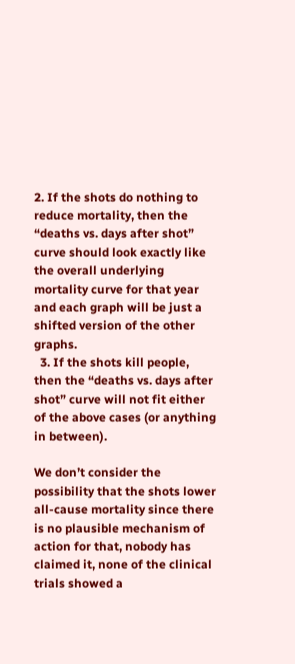2. If the shots do nothing to reduce mortality, then the “deaths vs. days after shot” curve should look exactly like the overall underlying mortality curve for that year and each graph will be just a shifted version of the other graphs.
  3. If the shots kill people, then the “deaths vs. days after shot” curve will not fit either of the above cases (or anything in between).

We don’t consider the possibility that the shots lower all-cause mortality since there is no plausible mechanism of action for that, nobody has claimed it, none of the clinical trials showed a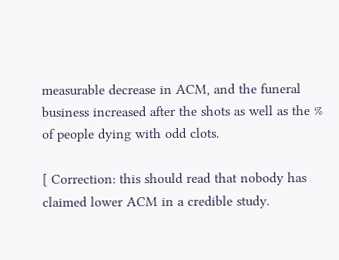measurable decrease in ACM, and the funeral business increased after the shots as well as the % of people dying with odd clots.

[ Correction: this should read that nobody has claimed lower ACM in a credible study.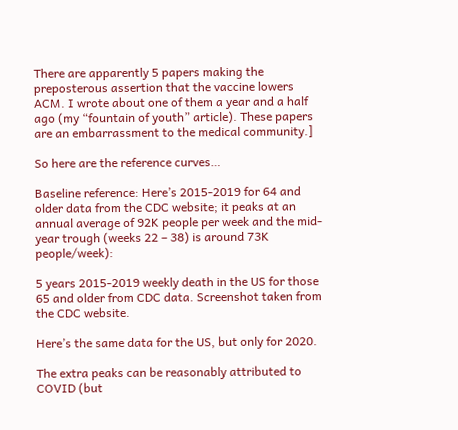There are apparently 5 papers making the preposterous assertion that the vaccine lowers ACM. I wrote about one of them a year and a half ago (my “fountain of youth” article). These papers are an embarrassment to the medical community.]

So here are the reference curves…

Baseline reference: Here’s 2015-2019 for 64 and older data from the CDC website; it peaks at an annual average of 92K people per week and the mid-year trough (weeks 22 – 38) is around 73K people/week):

5 years 2015-2019 weekly death in the US for those 65 and older from CDC data. Screenshot taken from the CDC website.

Here’s the same data for the US, but only for 2020.

The extra peaks can be reasonably attributed to COVID (but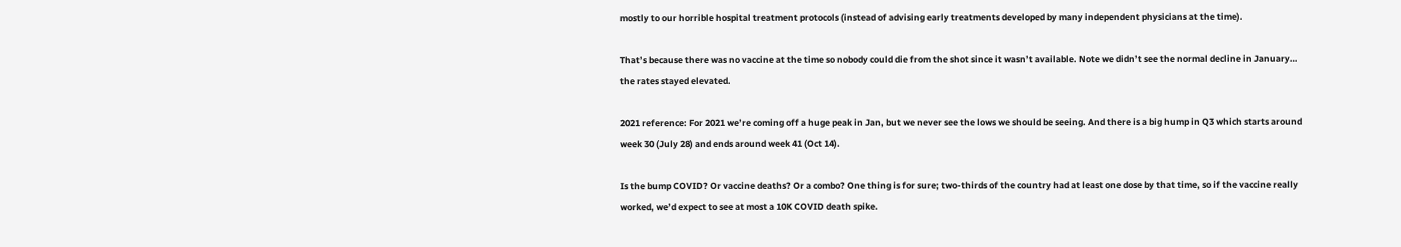mostly to our horrible hospital treatment protocols (instead of advising early treatments developed by many independent physicians at the time).

That’s because there was no vaccine at the time so nobody could die from the shot since it wasn’t available. Note we didn’t see the normal decline in January… the rates stayed elevated.

2021 reference: For 2021 we’re coming off a huge peak in Jan, but we never see the lows we should be seeing. And there is a big hump in Q3 which starts around week 30 (July 28) and ends around week 41 (Oct 14).

Is the bump COVID? Or vaccine deaths? Or a combo? One thing is for sure; two-thirds of the country had at least one dose by that time, so if the vaccine really worked, we’d expect to see at most a 10K COVID death spike.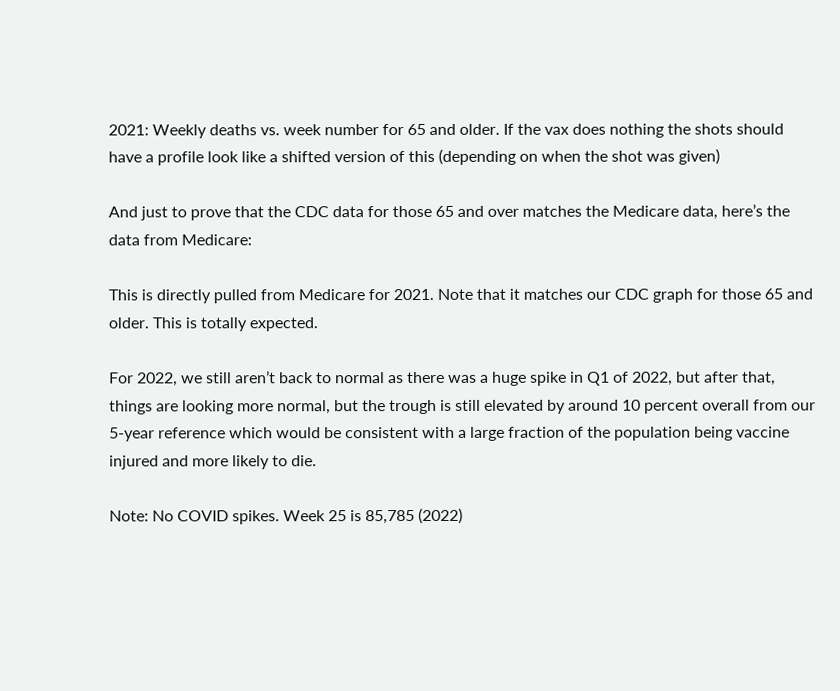2021: Weekly deaths vs. week number for 65 and older. If the vax does nothing the shots should have a profile look like a shifted version of this (depending on when the shot was given)

And just to prove that the CDC data for those 65 and over matches the Medicare data, here’s the data from Medicare:

This is directly pulled from Medicare for 2021. Note that it matches our CDC graph for those 65 and older. This is totally expected.

For 2022, we still aren’t back to normal as there was a huge spike in Q1 of 2022, but after that, things are looking more normal, but the trough is still elevated by around 10 percent overall from our 5-year reference which would be consistent with a large fraction of the population being vaccine injured and more likely to die.

Note: No COVID spikes. Week 25 is 85,785 (2022)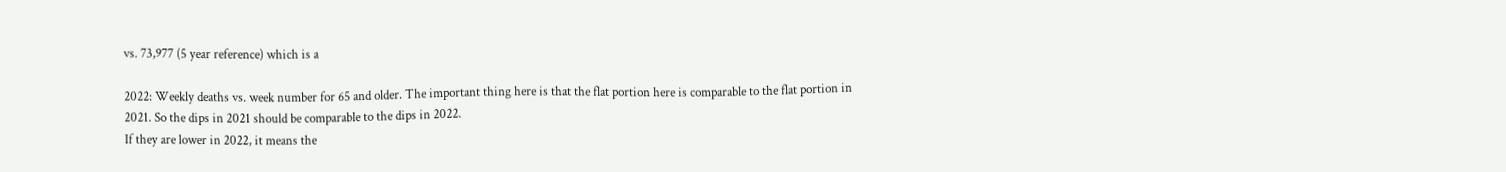vs. 73,977 (5 year reference) which is a

2022: Weekly deaths vs. week number for 65 and older. The important thing here is that the flat portion here is comparable to the flat portion in 2021. So the dips in 2021 should be comparable to the dips in 2022.
If they are lower in 2022, it means the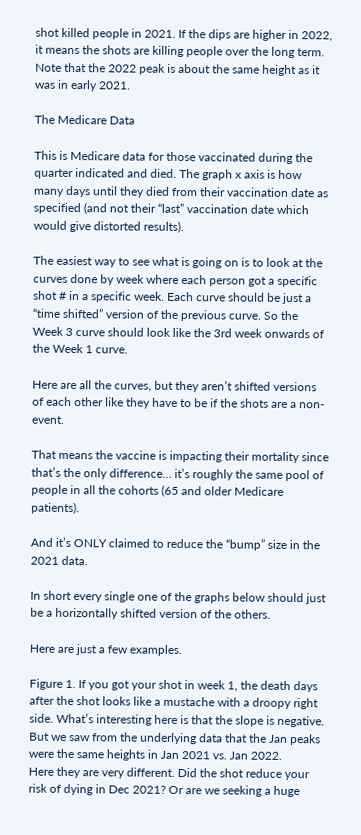shot killed people in 2021. If the dips are higher in 2022, it means the shots are killing people over the long term. Note that the 2022 peak is about the same height as it was in early 2021.

The Medicare Data

This is Medicare data for those vaccinated during the quarter indicated and died. The graph x axis is how many days until they died from their vaccination date as specified (and not their “last” vaccination date which would give distorted results).

The easiest way to see what is going on is to look at the curves done by week where each person got a specific shot # in a specific week. Each curve should be just a “time shifted” version of the previous curve. So the Week 3 curve should look like the 3rd week onwards of the Week 1 curve.

Here are all the curves, but they aren’t shifted versions of each other like they have to be if the shots are a non-event.

That means the vaccine is impacting their mortality since that’s the only difference… it’s roughly the same pool of people in all the cohorts (65 and older Medicare patients).

And it’s ONLY claimed to reduce the “bump” size in the 2021 data.

In short every single one of the graphs below should just be a horizontally shifted version of the others.

Here are just a few examples.

Figure 1. If you got your shot in week 1, the death days after the shot looks like a mustache with a droopy right side. What’s interesting here is that the slope is negative. But we saw from the underlying data that the Jan peaks were the same heights in Jan 2021 vs. Jan 2022.
Here they are very different. Did the shot reduce your risk of dying in Dec 2021? Or are we seeking a huge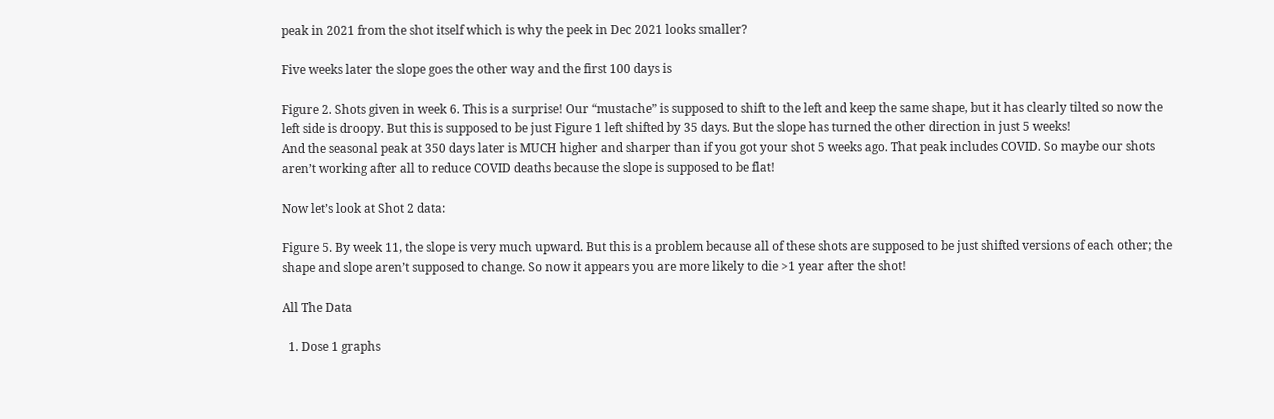peak in 2021 from the shot itself which is why the peek in Dec 2021 looks smaller?

Five weeks later the slope goes the other way and the first 100 days is

Figure 2. Shots given in week 6. This is a surprise! Our “mustache” is supposed to shift to the left and keep the same shape, but it has clearly tilted so now the left side is droopy. But this is supposed to be just Figure 1 left shifted by 35 days. But the slope has turned the other direction in just 5 weeks!
And the seasonal peak at 350 days later is MUCH higher and sharper than if you got your shot 5 weeks ago. That peak includes COVID. So maybe our shots aren’t working after all to reduce COVID deaths because the slope is supposed to be flat!

Now let’s look at Shot 2 data:

Figure 5. By week 11, the slope is very much upward. But this is a problem because all of these shots are supposed to be just shifted versions of each other; the shape and slope aren’t supposed to change. So now it appears you are more likely to die >1 year after the shot!

All The Data

  1. Dose 1 graphs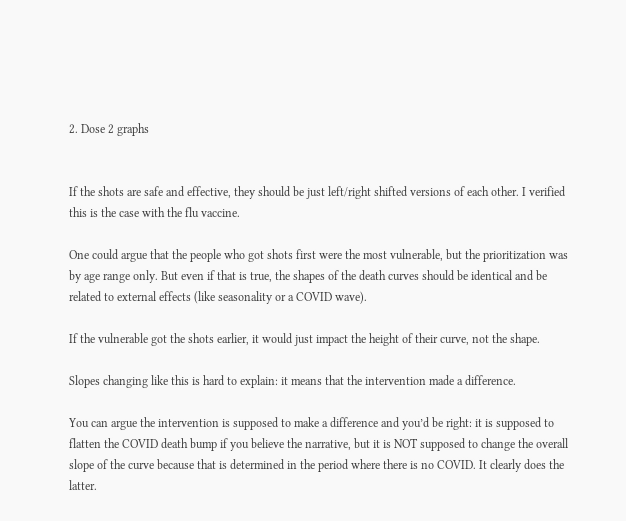2. Dose 2 graphs


If the shots are safe and effective, they should be just left/right shifted versions of each other. I verified this is the case with the flu vaccine.

One could argue that the people who got shots first were the most vulnerable, but the prioritization was by age range only. But even if that is true, the shapes of the death curves should be identical and be related to external effects (like seasonality or a COVID wave).

If the vulnerable got the shots earlier, it would just impact the height of their curve, not the shape.

Slopes changing like this is hard to explain: it means that the intervention made a difference.

You can argue the intervention is supposed to make a difference and you’d be right: it is supposed to flatten the COVID death bump if you believe the narrative, but it is NOT supposed to change the overall slope of the curve because that is determined in the period where there is no COVID. It clearly does the latter.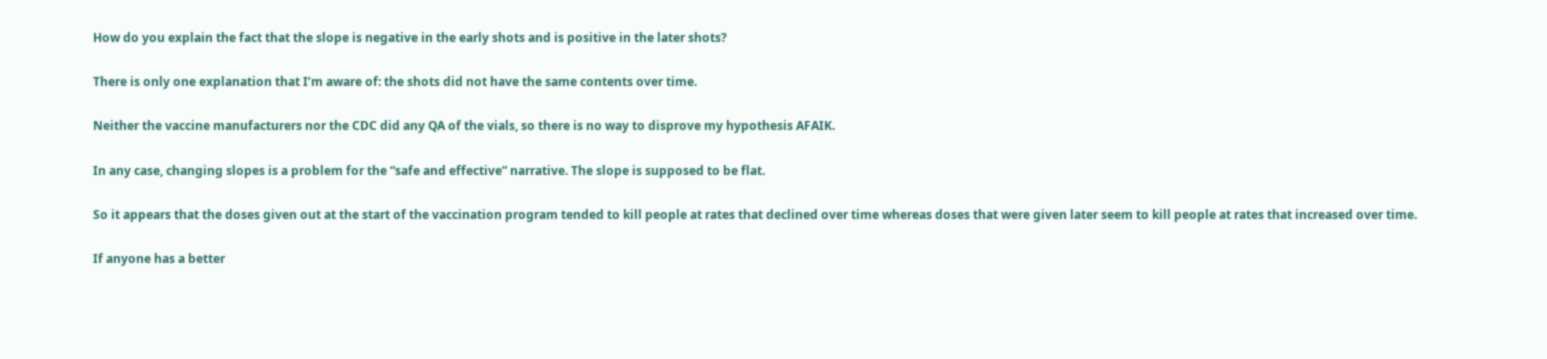How do you explain the fact that the slope is negative in the early shots and is positive in the later shots?

There is only one explanation that I’m aware of: the shots did not have the same contents over time.

Neither the vaccine manufacturers nor the CDC did any QA of the vials, so there is no way to disprove my hypothesis AFAIK.

In any case, changing slopes is a problem for the “safe and effective” narrative. The slope is supposed to be flat.

So it appears that the doses given out at the start of the vaccination program tended to kill people at rates that declined over time whereas doses that were given later seem to kill people at rates that increased over time.

If anyone has a better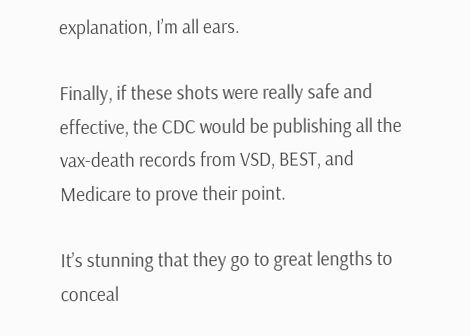explanation, I’m all ears.

Finally, if these shots were really safe and effective, the CDC would be publishing all the vax-death records from VSD, BEST, and Medicare to prove their point.

It’s stunning that they go to great lengths to conceal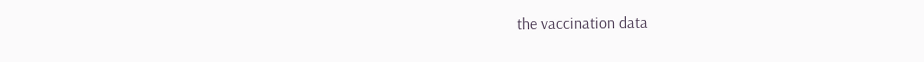the vaccination data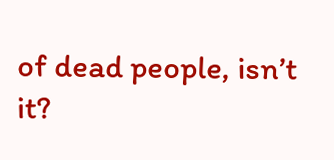of dead people, isn’t it?